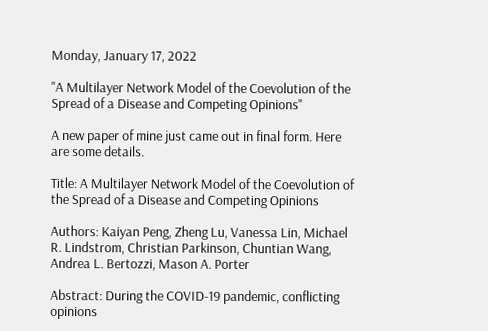Monday, January 17, 2022

"A Multilayer Network Model of the Coevolution of the Spread of a Disease and Competing Opinions"

A new paper of mine just came out in final form. Here are some details.

Title: A Multilayer Network Model of the Coevolution of the Spread of a Disease and Competing Opinions

Authors: Kaiyan Peng, Zheng Lu, Vanessa Lin, Michael R. Lindstrom, Christian Parkinson, Chuntian Wang, Andrea L. Bertozzi, Mason A. Porter

Abstract: During the COVID-19 pandemic, conflicting opinions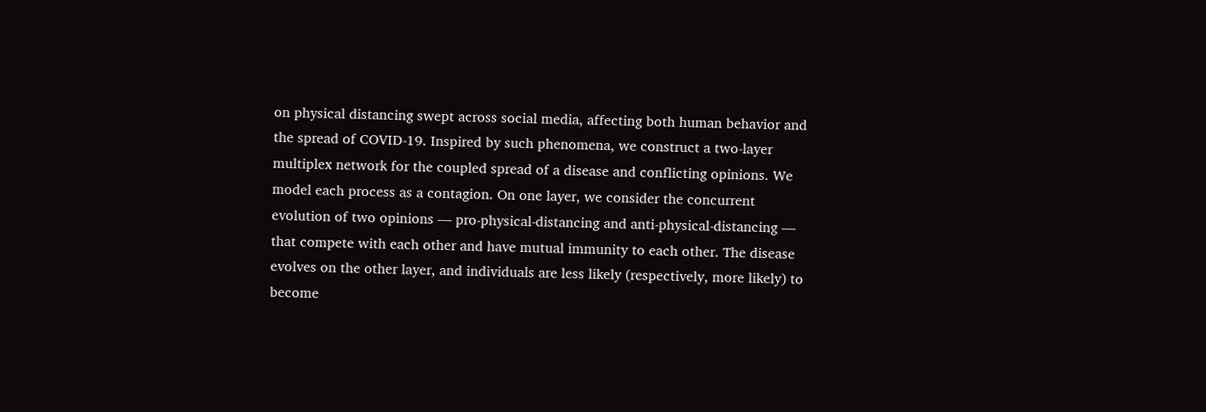on physical distancing swept across social media, affecting both human behavior and the spread of COVID-19. Inspired by such phenomena, we construct a two-layer multiplex network for the coupled spread of a disease and conflicting opinions. We model each process as a contagion. On one layer, we consider the concurrent evolution of two opinions — pro-physical-distancing and anti-physical-distancing — that compete with each other and have mutual immunity to each other. The disease evolves on the other layer, and individuals are less likely (respectively, more likely) to become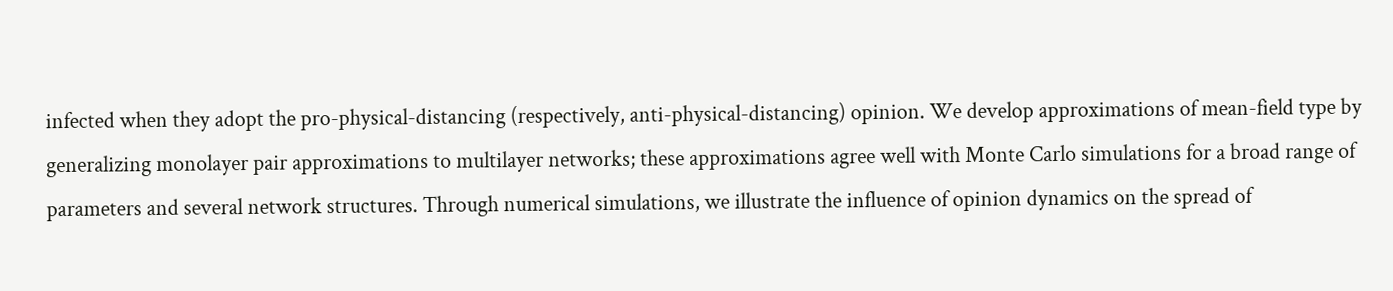infected when they adopt the pro-physical-distancing (respectively, anti-physical-distancing) opinion. We develop approximations of mean-field type by generalizing monolayer pair approximations to multilayer networks; these approximations agree well with Monte Carlo simulations for a broad range of parameters and several network structures. Through numerical simulations, we illustrate the influence of opinion dynamics on the spread of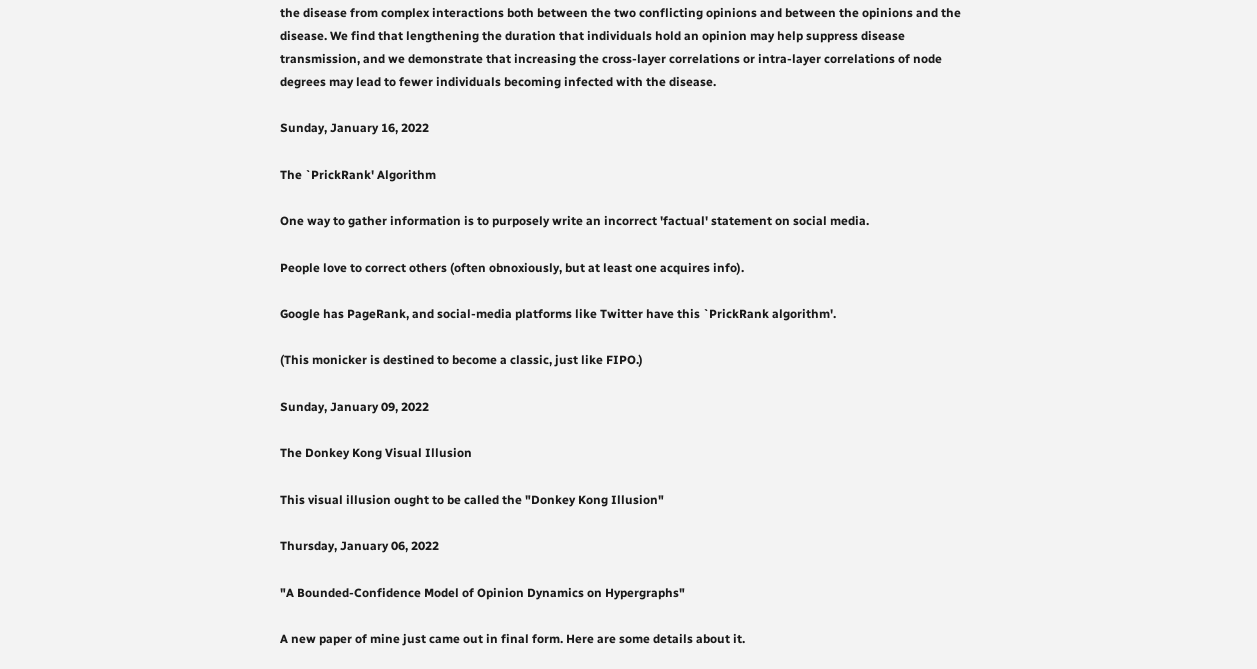the disease from complex interactions both between the two conflicting opinions and between the opinions and the disease. We find that lengthening the duration that individuals hold an opinion may help suppress disease transmission, and we demonstrate that increasing the cross-layer correlations or intra-layer correlations of node degrees may lead to fewer individuals becoming infected with the disease.

Sunday, January 16, 2022

The `PrickRank' Algorithm

One way to gather information is to purposely write an incorrect 'factual' statement on social media.

People love to correct others (often obnoxiously, but at least one acquires info).

Google has PageRank, and social-media platforms like Twitter have this `PrickRank algorithm'.

(This monicker is destined to become a classic, just like FIPO.)

Sunday, January 09, 2022

The Donkey Kong Visual Illusion

This visual illusion ought to be called the "Donkey Kong Illusion"

Thursday, January 06, 2022

"A Bounded-Confidence Model of Opinion Dynamics on Hypergraphs"

A new paper of mine just came out in final form. Here are some details about it.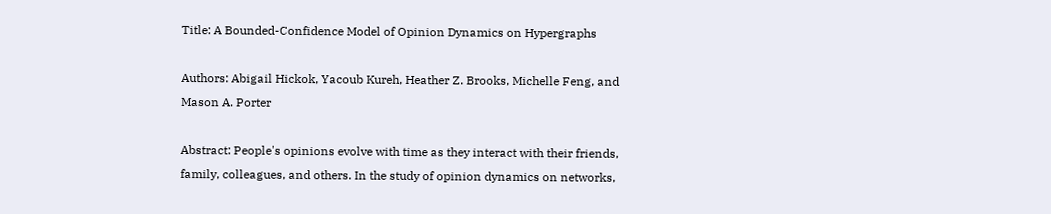Title: A Bounded-Confidence Model of Opinion Dynamics on Hypergraphs

Authors: Abigail Hickok, Yacoub Kureh, Heather Z. Brooks, Michelle Feng, and Mason A. Porter

Abstract: People's opinions evolve with time as they interact with their friends, family, colleagues, and others. In the study of opinion dynamics on networks,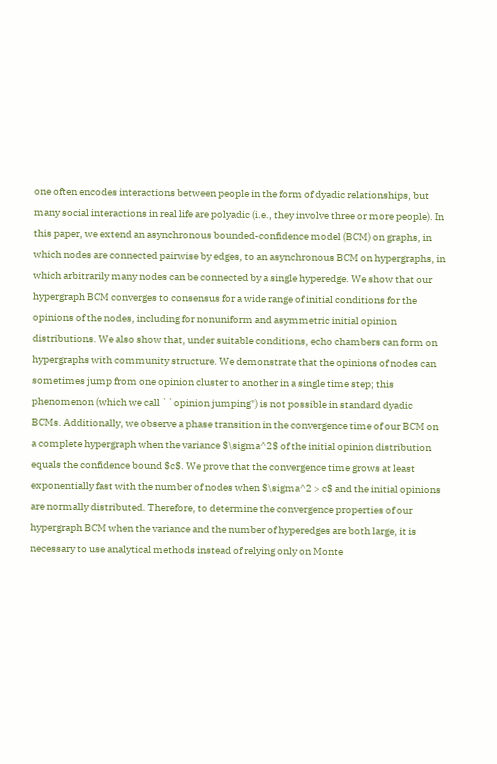one often encodes interactions between people in the form of dyadic relationships, but many social interactions in real life are polyadic (i.e., they involve three or more people). In this paper, we extend an asynchronous bounded-confidence model (BCM) on graphs, in which nodes are connected pairwise by edges, to an asynchronous BCM on hypergraphs, in which arbitrarily many nodes can be connected by a single hyperedge. We show that our hypergraph BCM converges to consensus for a wide range of initial conditions for the opinions of the nodes, including for nonuniform and asymmetric initial opinion distributions. We also show that, under suitable conditions, echo chambers can form on hypergraphs with community structure. We demonstrate that the opinions of nodes can sometimes jump from one opinion cluster to another in a single time step; this phenomenon (which we call ``opinion jumping") is not possible in standard dyadic BCMs. Additionally, we observe a phase transition in the convergence time of our BCM on a complete hypergraph when the variance $\sigma^2$ of the initial opinion distribution equals the confidence bound $c$. We prove that the convergence time grows at least exponentially fast with the number of nodes when $\sigma^2 > c$ and the initial opinions are normally distributed. Therefore, to determine the convergence properties of our hypergraph BCM when the variance and the number of hyperedges are both large, it is necessary to use analytical methods instead of relying only on Monte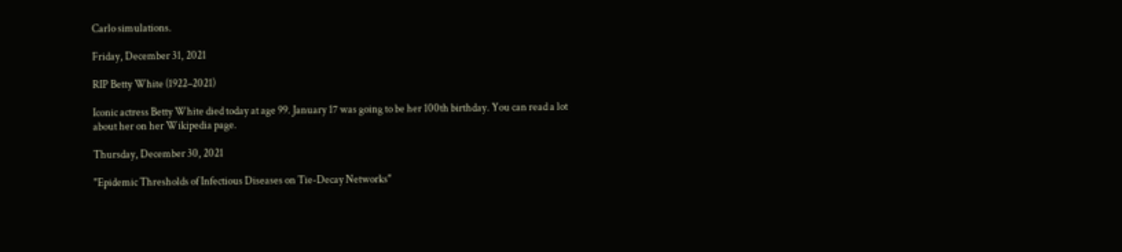Carlo simulations.

Friday, December 31, 2021

RIP Betty White (1922–2021)

Iconic actress Betty White died today at age 99. January 17 was going to be her 100th birthday. You can read a lot about her on her Wikipedia page.

Thursday, December 30, 2021

"Epidemic Thresholds of Infectious Diseases on Tie-Decay Networks"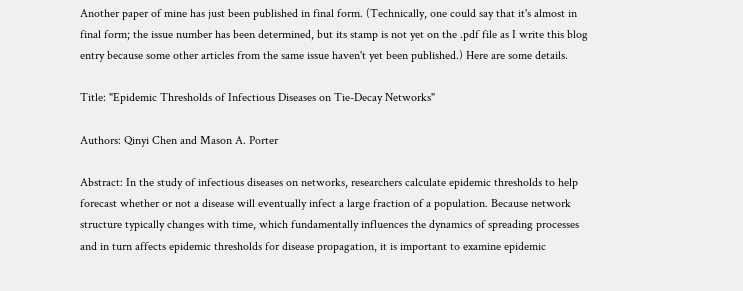Another paper of mine has just been published in final form. (Technically, one could say that it's almost in final form; the issue number has been determined, but its stamp is not yet on the .pdf file as I write this blog entry because some other articles from the same issue haven't yet been published.) Here are some details.

Title: "Epidemic Thresholds of Infectious Diseases on Tie-Decay Networks"

Authors: Qinyi Chen and Mason A. Porter

Abstract: In the study of infectious diseases on networks, researchers calculate epidemic thresholds to help forecast whether or not a disease will eventually infect a large fraction of a population. Because network structure typically changes with time, which fundamentally influences the dynamics of spreading processes and in turn affects epidemic thresholds for disease propagation, it is important to examine epidemic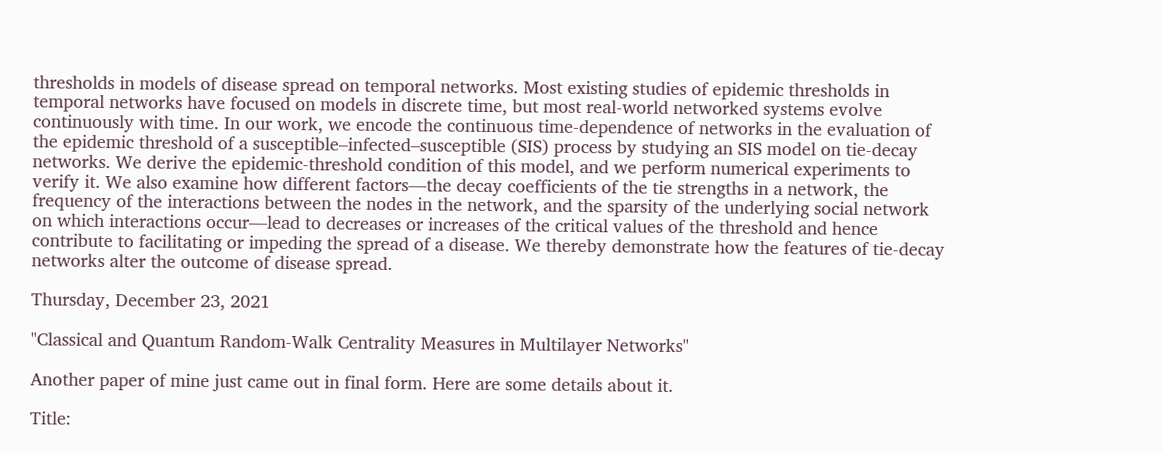thresholds in models of disease spread on temporal networks. Most existing studies of epidemic thresholds in temporal networks have focused on models in discrete time, but most real-world networked systems evolve continuously with time. In our work, we encode the continuous time-dependence of networks in the evaluation of the epidemic threshold of a susceptible–infected–susceptible (SIS) process by studying an SIS model on tie-decay networks. We derive the epidemic-threshold condition of this model, and we perform numerical experiments to verify it. We also examine how different factors—the decay coefficients of the tie strengths in a network, the frequency of the interactions between the nodes in the network, and the sparsity of the underlying social network on which interactions occur—lead to decreases or increases of the critical values of the threshold and hence contribute to facilitating or impeding the spread of a disease. We thereby demonstrate how the features of tie-decay networks alter the outcome of disease spread.

Thursday, December 23, 2021

"Classical and Quantum Random-Walk Centrality Measures in Multilayer Networks"

Another paper of mine just came out in final form. Here are some details about it.

Title: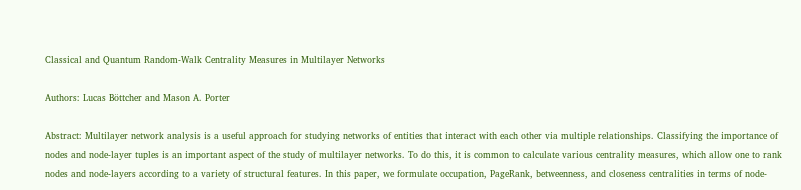Classical and Quantum Random-Walk Centrality Measures in Multilayer Networks

Authors: Lucas Böttcher and Mason A. Porter

Abstract: Multilayer network analysis is a useful approach for studying networks of entities that interact with each other via multiple relationships. Classifying the importance of nodes and node-layer tuples is an important aspect of the study of multilayer networks. To do this, it is common to calculate various centrality measures, which allow one to rank nodes and node-layers according to a variety of structural features. In this paper, we formulate occupation, PageRank, betweenness, and closeness centralities in terms of node-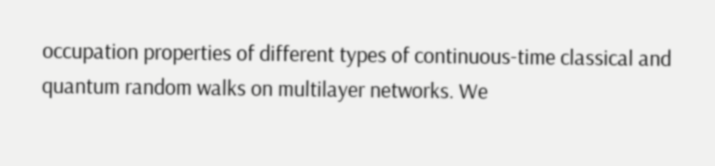occupation properties of different types of continuous-time classical and quantum random walks on multilayer networks. We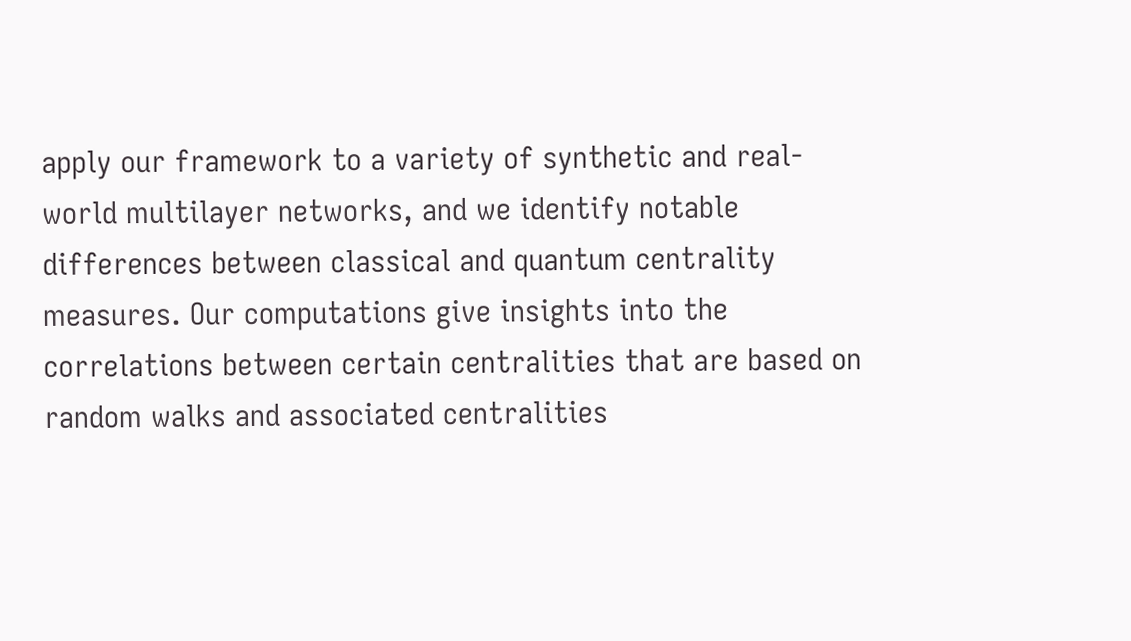apply our framework to a variety of synthetic and real-world multilayer networks, and we identify notable differences between classical and quantum centrality measures. Our computations give insights into the correlations between certain centralities that are based on random walks and associated centralities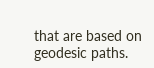that are based on geodesic paths.